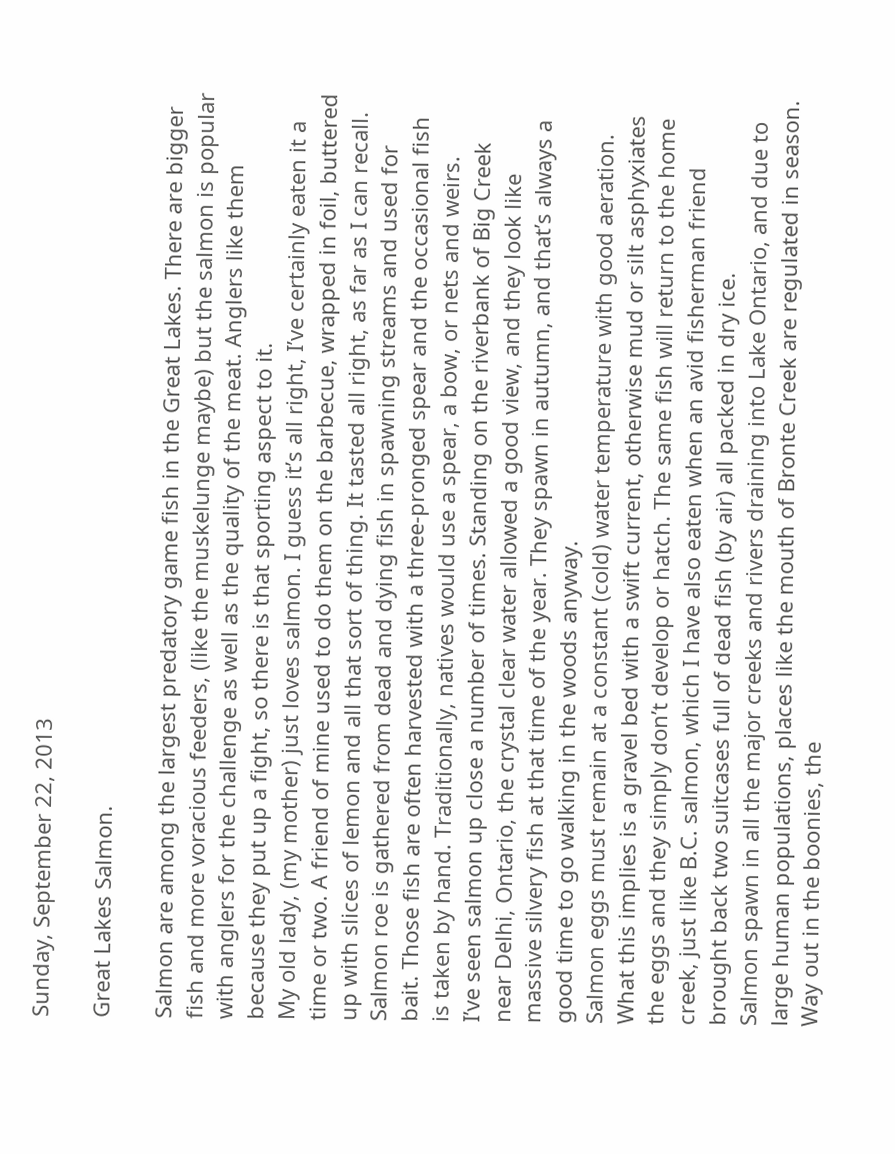Sunday, September 22, 2013

Great Lakes Salmon.

Salmon are among the largest predatory game fish in the Great Lakes. There are bigger fish and more voracious feeders, (like the muskelunge maybe) but the salmon is popular with anglers for the challenge as well as the quality of the meat. Anglers like them because they put up a fight, so there is that sporting aspect to it.
My old lady, (my mother) just loves salmon. I guess it’s all right, I’ve certainly eaten it a time or two. A friend of mine used to do them on the barbecue, wrapped in foil, buttered up with slices of lemon and all that sort of thing. It tasted all right, as far as I can recall.
Salmon roe is gathered from dead and dying fish in spawning streams and used for bait. Those fish are often harvested with a three-pronged spear and the occasional fish is taken by hand. Traditionally, natives would use a spear, a bow, or nets and weirs.
I’ve seen salmon up close a number of times. Standing on the riverbank of Big Creek near Delhi, Ontario, the crystal clear water allowed a good view, and they look like massive silvery fish at that time of the year. They spawn in autumn, and that’s always a good time to go walking in the woods anyway.
Salmon eggs must remain at a constant (cold) water temperature with good aeration. What this implies is a gravel bed with a swift current, otherwise mud or silt asphyxiates the eggs and they simply don’t develop or hatch. The same fish will return to the home creek, just like B.C. salmon, which I have also eaten when an avid fisherman friend brought back two suitcases full of dead fish (by air) all packed in dry ice.
Salmon spawn in all the major creeks and rivers draining into Lake Ontario, and due to large human populations, places like the mouth of Bronte Creek are regulated in season. Way out in the boonies, the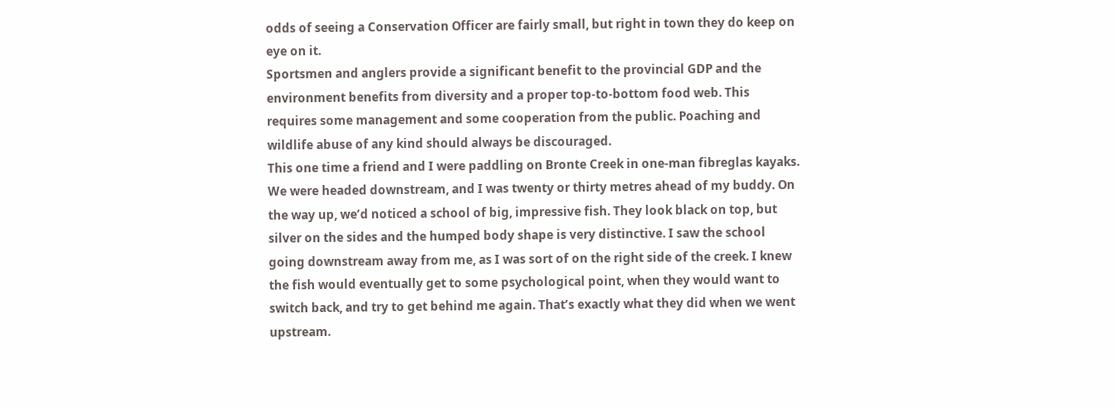odds of seeing a Conservation Officer are fairly small, but right in town they do keep on eye on it.
Sportsmen and anglers provide a significant benefit to the provincial GDP and the environment benefits from diversity and a proper top-to-bottom food web. This requires some management and some cooperation from the public. Poaching and wildlife abuse of any kind should always be discouraged.
This one time a friend and I were paddling on Bronte Creek in one-man fibreglas kayaks. We were headed downstream, and I was twenty or thirty metres ahead of my buddy. On the way up, we’d noticed a school of big, impressive fish. They look black on top, but silver on the sides and the humped body shape is very distinctive. I saw the school going downstream away from me, as I was sort of on the right side of the creek. I knew the fish would eventually get to some psychological point, when they would want to switch back, and try to get behind me again. That’s exactly what they did when we went upstream.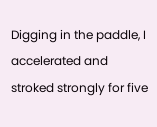Digging in the paddle, I accelerated and stroked strongly for five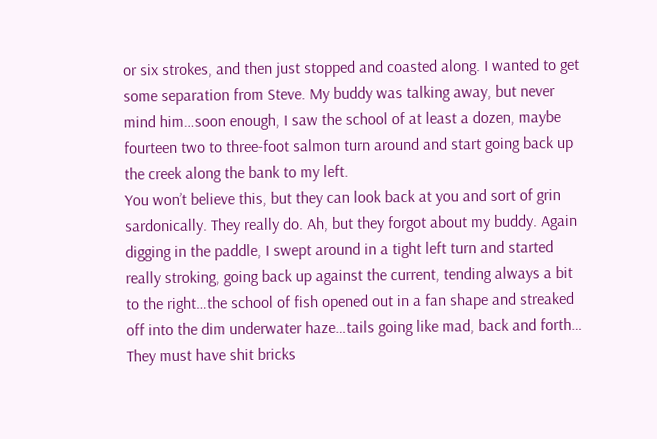or six strokes, and then just stopped and coasted along. I wanted to get some separation from Steve. My buddy was talking away, but never mind him…soon enough, I saw the school of at least a dozen, maybe fourteen two to three-foot salmon turn around and start going back up the creek along the bank to my left.
You won’t believe this, but they can look back at you and sort of grin sardonically. They really do. Ah, but they forgot about my buddy. Again digging in the paddle, I swept around in a tight left turn and started really stroking, going back up against the current, tending always a bit to the right…the school of fish opened out in a fan shape and streaked off into the dim underwater haze…tails going like mad, back and forth…
They must have shit bricks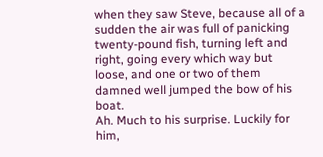when they saw Steve, because all of a sudden the air was full of panicking twenty-pound fish, turning left and right, going every which way but loose, and one or two of them damned well jumped the bow of his boat.
Ah. Much to his surprise. Luckily for him,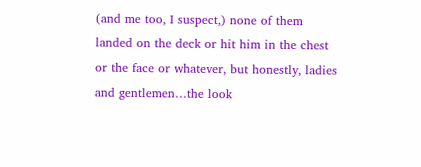(and me too, I suspect,) none of them landed on the deck or hit him in the chest or the face or whatever, but honestly, ladies and gentlemen…the look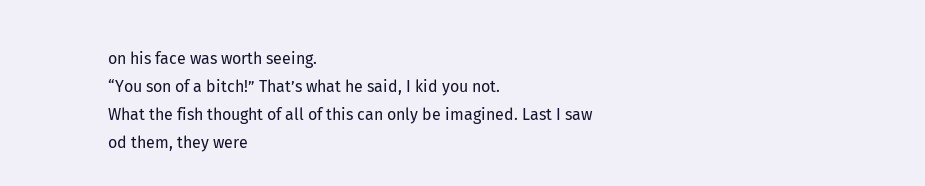on his face was worth seeing.
“You son of a bitch!” That’s what he said, I kid you not.
What the fish thought of all of this can only be imagined. Last I saw od them, they were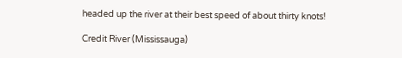headed up the river at their best speed of about thirty knots!

Credit River (Mississauga)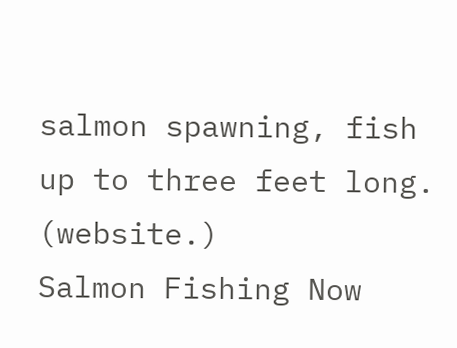salmon spawning, fish up to three feet long. (website.)
Salmon Fishing Now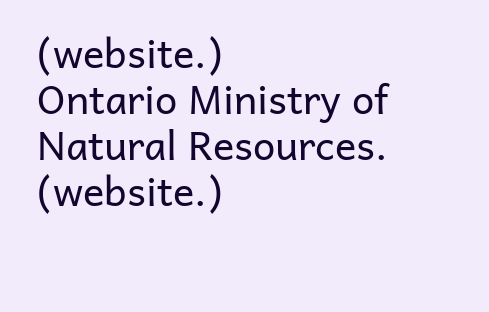(website.)
Ontario Ministry of Natural Resources. (website.)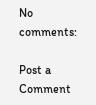No comments:

Post a Comment